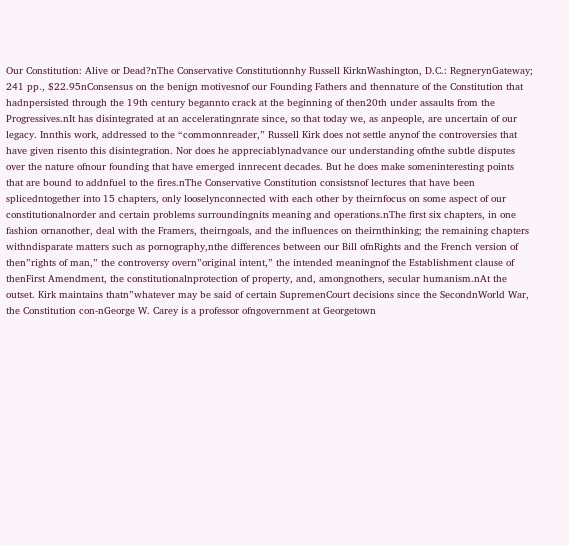Our Constitution: Alive or Dead?nThe Conservative Constitutionnhy Russell KirknWashington, D.C.: RegnerynGateway; 241 pp., $22.95nConsensus on the benign motivesnof our Founding Fathers and thennature of the Constitution that hadnpersisted through the 19th century begannto crack at the beginning of then20th under assaults from the Progressives.nIt has disintegrated at an acceleratingnrate since, so that today we, as anpeople, are uncertain of our legacy. Innthis work, addressed to the “commonnreader,” Russell Kirk does not settle anynof the controversies that have given risento this disintegration. Nor does he appreciablynadvance our understanding ofnthe subtle disputes over the nature ofnour founding that have emerged innrecent decades. But he does make someninteresting points that are bound to addnfuel to the fires.nThe Conservative Constitution consistsnof lectures that have been splicedntogether into 15 chapters, only looselynconnected with each other by theirnfocus on some aspect of our constitutionalnorder and certain problems surroundingnits meaning and operations.nThe first six chapters, in one fashion ornanother, deal with the Framers, theirngoals, and the influences on theirnthinking; the remaining chapters withndisparate matters such as pornography,nthe differences between our Bill ofnRights and the French version of then”rights of man,” the controversy overn”original intent,” the intended meaningnof the Establishment clause of thenFirst Amendment, the constitutionalnprotection of property, and, amongnothers, secular humanism.nAt the outset. Kirk maintains thatn”whatever may be said of certain SupremenCourt decisions since the SecondnWorld War, the Constitution con-nGeorge W. Carey is a professor ofngovernment at Georgetown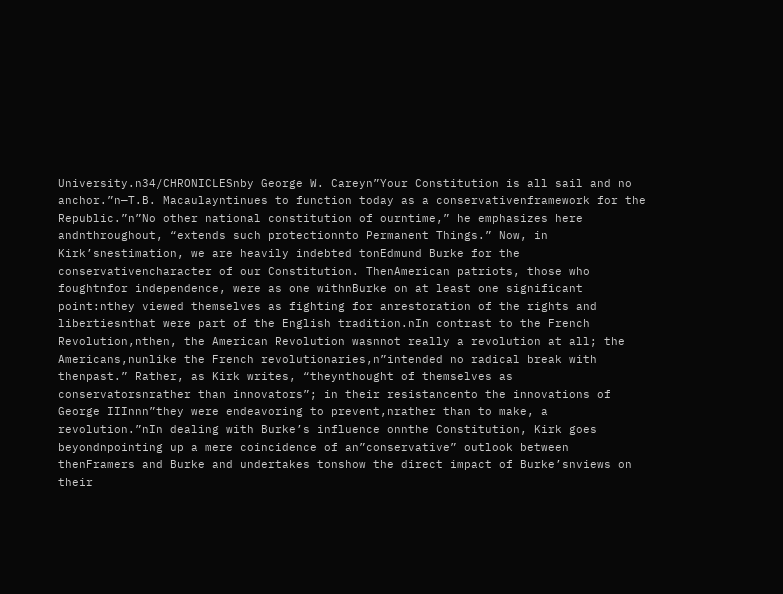University.n34/CHRONICLESnby George W. Careyn”Your Constitution is all sail and no anchor.”n—T.B. Macaulayntinues to function today as a conservativenframework for the Republic.”n”No other national constitution of ourntime,” he emphasizes here andnthroughout, “extends such protectionnto Permanent Things.” Now, in Kirk’snestimation, we are heavily indebted tonEdmund Burke for the conservativencharacter of our Constitution. ThenAmerican patriots, those who foughtnfor independence, were as one withnBurke on at least one significant point:nthey viewed themselves as fighting for anrestoration of the rights and libertiesnthat were part of the English tradition.nIn contrast to the French Revolution,nthen, the American Revolution wasnnot really a revolution at all; the Americans,nunlike the French revolutionaries,n”intended no radical break with thenpast.” Rather, as Kirk writes, “theynthought of themselves as conservatorsnrather than innovators”; in their resistancento the innovations of George IIInnn”they were endeavoring to prevent,nrather than to make, a revolution.”nIn dealing with Burke’s influence onnthe Constitution, Kirk goes beyondnpointing up a mere coincidence of an”conservative” outlook between thenFramers and Burke and undertakes tonshow the direct impact of Burke’snviews on their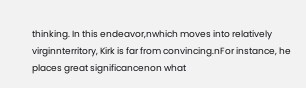thinking. In this endeavor,nwhich moves into relatively virginnterritory, Kirk is far from convincing.nFor instance, he places great significancenon what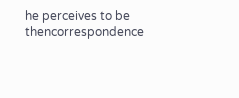he perceives to be thencorrespondence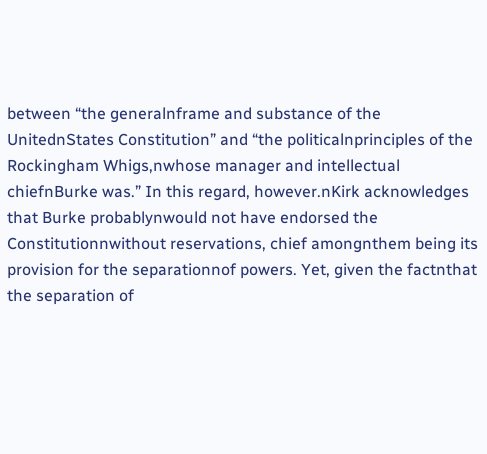between “the generalnframe and substance of the UnitednStates Constitution” and “the politicalnprinciples of the Rockingham Whigs,nwhose manager and intellectual chiefnBurke was.” In this regard, however.nKirk acknowledges that Burke probablynwould not have endorsed the Constitutionnwithout reservations, chief amongnthem being its provision for the separationnof powers. Yet, given the factnthat the separation of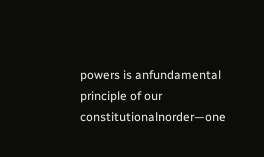powers is anfundamental principle of our constitutionalnorder—one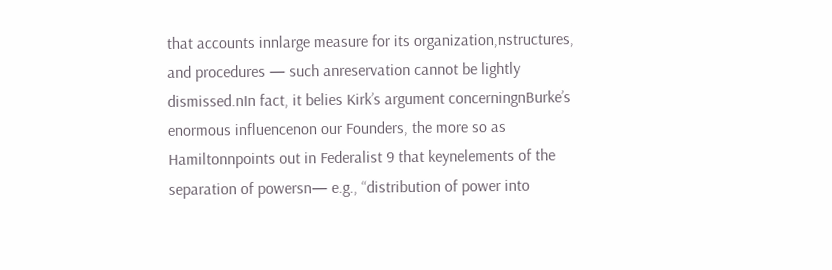that accounts innlarge measure for its organization,nstructures, and procedures — such anreservation cannot be lightly dismissed.nIn fact, it belies Kirk’s argument concerningnBurke’s enormous influencenon our Founders, the more so as Hamiltonnpoints out in Federalist 9 that keynelements of the separation of powersn— e.g., “distribution of power into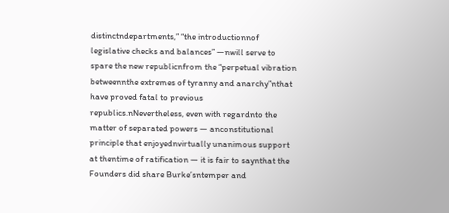distinctndepartments,” “the introductionnof legislative checks and balances” —nwill serve to spare the new republicnfrom the “perpetual vibration betweennthe extremes of tyranny and anarchy”nthat have proved fatal to previous republics.nNevertheless, even with regardnto the matter of separated powers — anconstitutional principle that enjoyednvirtually unanimous support at thentime of ratification — it is fair to saynthat the Founders did share Burke’sntemper and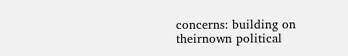concerns: building on theirnown political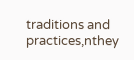traditions and practices,nthey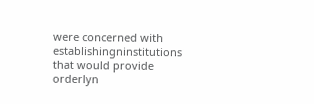were concerned with establishingninstitutions that would provide orderlyn